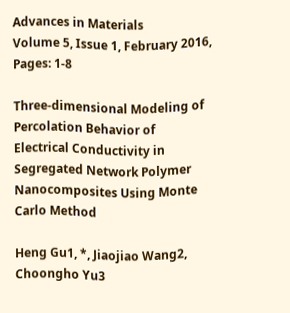Advances in Materials
Volume 5, Issue 1, February 2016, Pages: 1-8

Three-dimensional Modeling of Percolation Behavior of Electrical Conductivity in Segregated Network Polymer Nanocomposites Using Monte Carlo Method

Heng Gu1, *, Jiaojiao Wang2, Choongho Yu3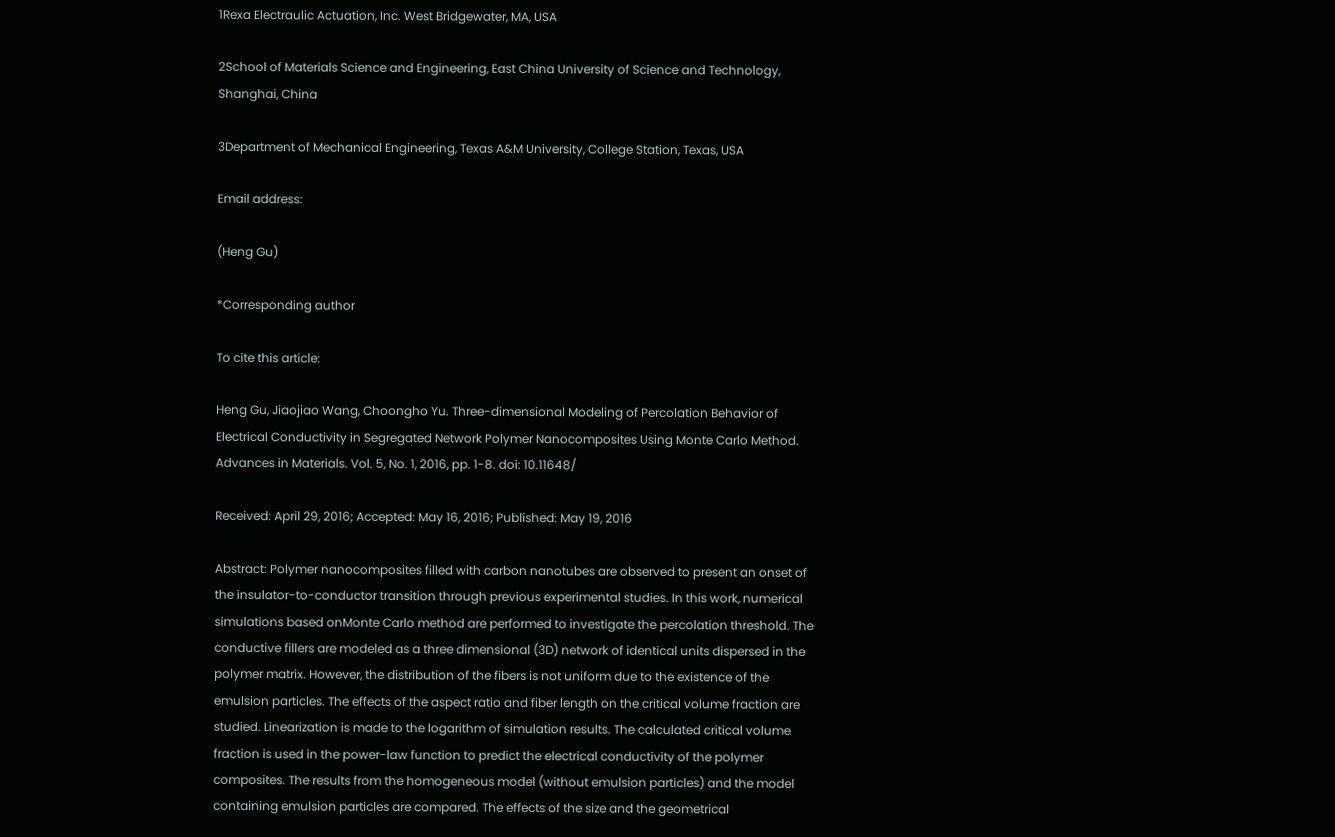1Rexa Electraulic Actuation, Inc. West Bridgewater, MA, USA

2School of Materials Science and Engineering, East China University of Science and Technology, Shanghai, China

3Department of Mechanical Engineering, Texas A&M University, College Station, Texas, USA

Email address:

(Heng Gu)

*Corresponding author

To cite this article:

Heng Gu, Jiaojiao Wang, Choongho Yu. Three-dimensional Modeling of Percolation Behavior of Electrical Conductivity in Segregated Network Polymer Nanocomposites Using Monte Carlo Method. Advances in Materials. Vol. 5, No. 1, 2016, pp. 1-8. doi: 10.11648/

Received: April 29, 2016; Accepted: May 16, 2016; Published: May 19, 2016

Abstract: Polymer nanocomposites filled with carbon nanotubes are observed to present an onset of the insulator-to-conductor transition through previous experimental studies. In this work, numerical simulations based onMonte Carlo method are performed to investigate the percolation threshold. The conductive fillers are modeled as a three dimensional (3D) network of identical units dispersed in the polymer matrix. However, the distribution of the fibers is not uniform due to the existence of the emulsion particles. The effects of the aspect ratio and fiber length on the critical volume fraction are studied. Linearization is made to the logarithm of simulation results. The calculated critical volume fraction is used in the power-law function to predict the electrical conductivity of the polymer composites. The results from the homogeneous model (without emulsion particles) and the model containing emulsion particles are compared. The effects of the size and the geometrical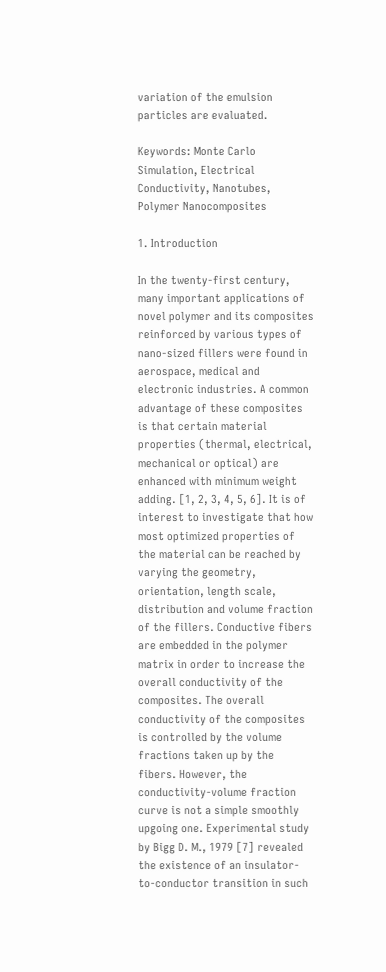variation of the emulsion particles are evaluated.

Keywords: Monte Carlo Simulation, Electrical Conductivity, Nanotubes, Polymer Nanocomposites

1. Introduction

In the twenty-first century, many important applications of novel polymer and its composites reinforced by various types of nano-sized fillers were found in aerospace, medical and electronic industries. A common advantage of these composites is that certain material properties (thermal, electrical, mechanical or optical) are enhanced with minimum weight adding. [1, 2, 3, 4, 5, 6]. It is of interest to investigate that how most optimized properties of the material can be reached by varying the geometry, orientation, length scale, distribution and volume fraction of the fillers. Conductive fibers are embedded in the polymer matrix in order to increase the overall conductivity of the composites. The overall conductivity of the composites is controlled by the volume fractions taken up by the fibers. However, the conductivity-volume fraction curve is not a simple smoothly upgoing one. Experimental study by Bigg D. M., 1979 [7] revealed the existence of an insulator-to-conductor transition in such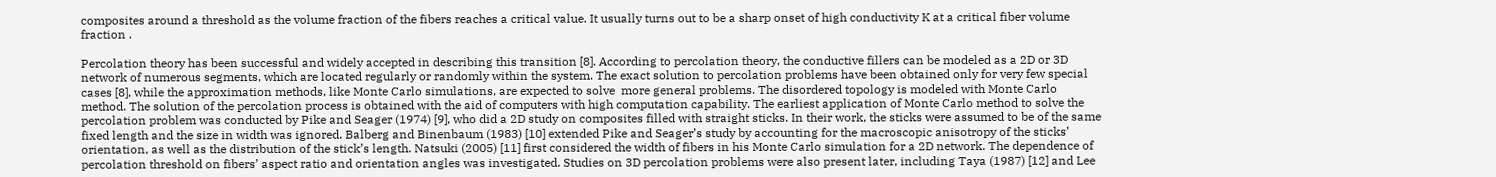composites around a threshold as the volume fraction of the fibers reaches a critical value. It usually turns out to be a sharp onset of high conductivity K at a critical fiber volume fraction .

Percolation theory has been successful and widely accepted in describing this transition [8]. According to percolation theory, the conductive fillers can be modeled as a 2D or 3D network of numerous segments, which are located regularly or randomly within the system. The exact solution to percolation problems have been obtained only for very few special cases [8], while the approximation methods, like Monte Carlo simulations, are expected to solve  more general problems. The disordered topology is modeled with Monte Carlo method. The solution of the percolation process is obtained with the aid of computers with high computation capability. The earliest application of Monte Carlo method to solve the percolation problem was conducted by Pike and Seager (1974) [9], who did a 2D study on composites filled with straight sticks. In their work, the sticks were assumed to be of the same fixed length and the size in width was ignored. Balberg and Binenbaum (1983) [10] extended Pike and Seager’s study by accounting for the macroscopic anisotropy of the sticks’ orientation, as well as the distribution of the stick’s length. Natsuki (2005) [11] first considered the width of fibers in his Monte Carlo simulation for a 2D network. The dependence of percolation threshold on fibers’ aspect ratio and orientation angles was investigated. Studies on 3D percolation problems were also present later, including Taya (1987) [12] and Lee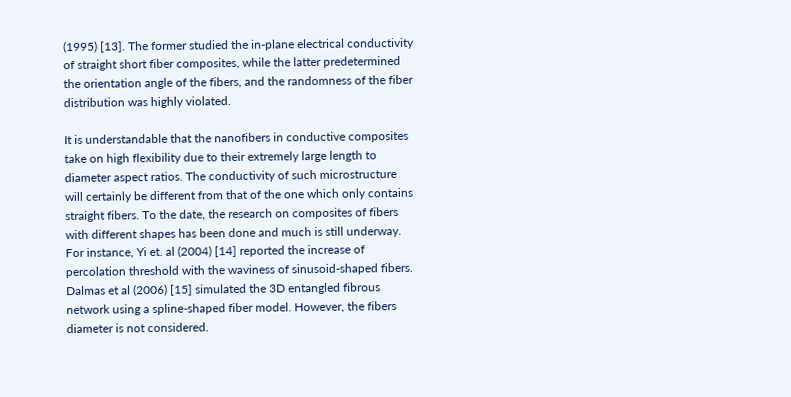(1995) [13]. The former studied the in-plane electrical conductivity of straight short fiber composites, while the latter predetermined the orientation angle of the fibers, and the randomness of the fiber distribution was highly violated.

It is understandable that the nanofibers in conductive composites take on high flexibility due to their extremely large length to diameter aspect ratios. The conductivity of such microstructure will certainly be different from that of the one which only contains straight fibers. To the date, the research on composites of fibers with different shapes has been done and much is still underway. For instance, Yi et. al (2004) [14] reported the increase of percolation threshold with the waviness of sinusoid-shaped fibers. Dalmas et al (2006) [15] simulated the 3D entangled fibrous network using a spline-shaped fiber model. However, the fibers diameter is not considered.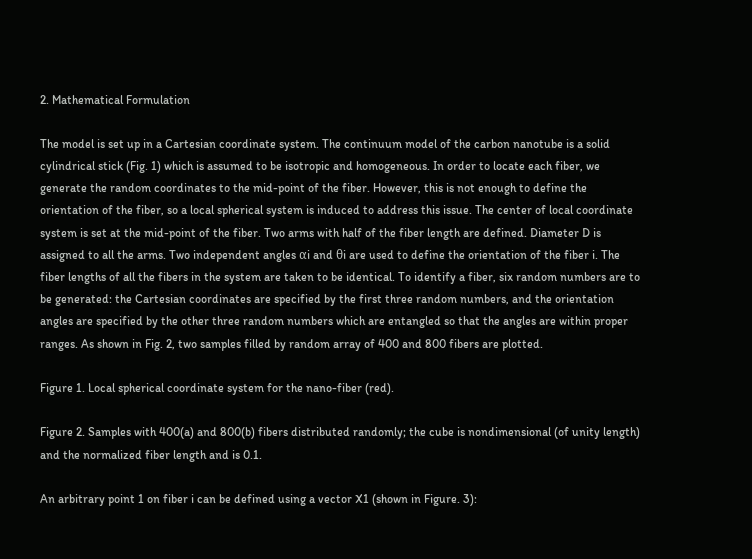2. Mathematical Formulation

The model is set up in a Cartesian coordinate system. The continuum model of the carbon nanotube is a solid cylindrical stick (Fig. 1) which is assumed to be isotropic and homogeneous. In order to locate each fiber, we generate the random coordinates to the mid-point of the fiber. However, this is not enough to define the orientation of the fiber, so a local spherical system is induced to address this issue. The center of local coordinate system is set at the mid-point of the fiber. Two arms with half of the fiber length are defined. Diameter D is assigned to all the arms. Two independent angles αi and θi are used to define the orientation of the fiber i. The fiber lengths of all the fibers in the system are taken to be identical. To identify a fiber, six random numbers are to be generated: the Cartesian coordinates are specified by the first three random numbers, and the orientation angles are specified by the other three random numbers which are entangled so that the angles are within proper ranges. As shown in Fig. 2, two samples filled by random array of 400 and 800 fibers are plotted.

Figure 1. Local spherical coordinate system for the nano-fiber (red).

Figure 2. Samples with 400(a) and 800(b) fibers distributed randomly; the cube is nondimensional (of unity length) and the normalized fiber length and is 0.1.

An arbitrary point 1 on fiber i can be defined using a vector X1 (shown in Figure. 3):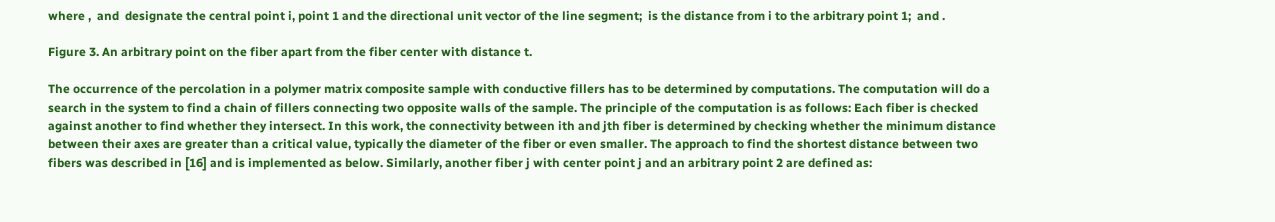where ,  and  designate the central point i, point 1 and the directional unit vector of the line segment;  is the distance from i to the arbitrary point 1;  and .

Figure 3. An arbitrary point on the fiber apart from the fiber center with distance t.

The occurrence of the percolation in a polymer matrix composite sample with conductive fillers has to be determined by computations. The computation will do a search in the system to find a chain of fillers connecting two opposite walls of the sample. The principle of the computation is as follows: Each fiber is checked against another to find whether they intersect. In this work, the connectivity between ith and jth fiber is determined by checking whether the minimum distance between their axes are greater than a critical value, typically the diameter of the fiber or even smaller. The approach to find the shortest distance between two fibers was described in [16] and is implemented as below. Similarly, another fiber j with center point j and an arbitrary point 2 are defined as: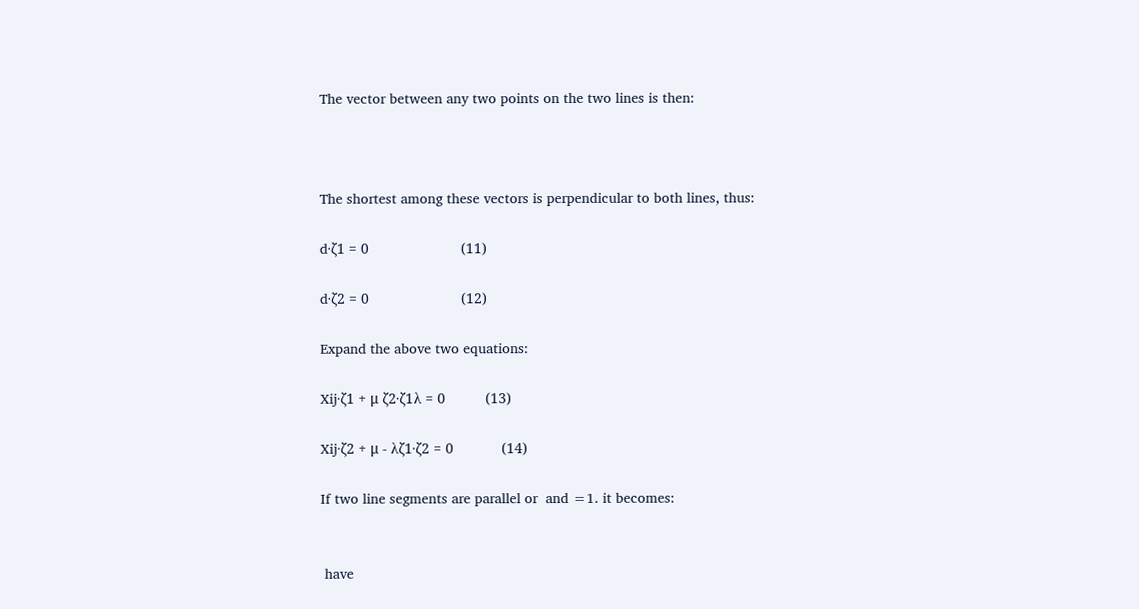The vector between any two points on the two lines is then:



The shortest among these vectors is perpendicular to both lines, thus:

d∙ζ1 = 0                       (11)

d∙ζ2 = 0                       (12)

Expand the above two equations:

Xij∙ζ1 + μ ζ2∙ζ1λ = 0          (13)

Xij∙ζ2 + μ - λζ1∙ζ2 = 0            (14)

If two line segments are parallel or  and =1. it becomes:


 have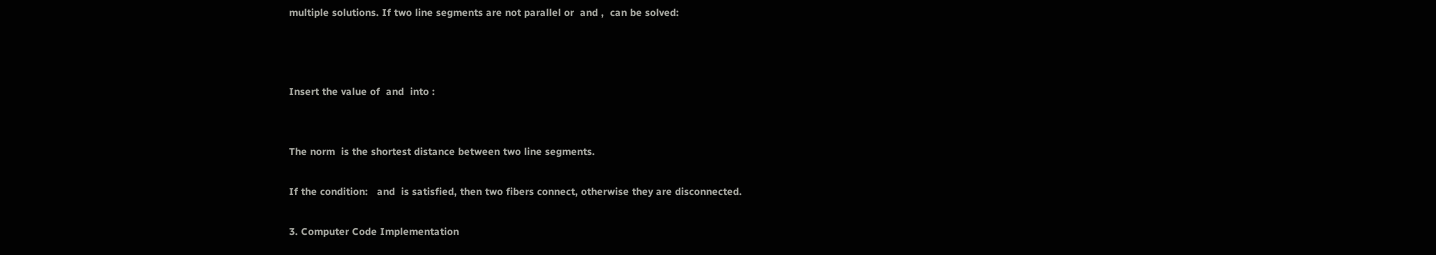multiple solutions. If two line segments are not parallel or  and ,  can be solved:



Insert the value of  and  into :


The norm  is the shortest distance between two line segments.

If the condition:   and  is satisfied, then two fibers connect, otherwise they are disconnected.

3. Computer Code Implementation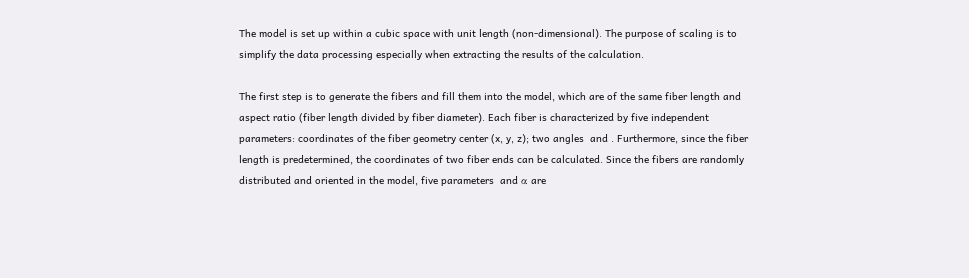The model is set up within a cubic space with unit length (non-dimensional). The purpose of scaling is to simplify the data processing especially when extracting the results of the calculation.

The first step is to generate the fibers and fill them into the model, which are of the same fiber length and aspect ratio (fiber length divided by fiber diameter). Each fiber is characterized by five independent parameters: coordinates of the fiber geometry center (x, y, z); two angles  and . Furthermore, since the fiber length is predetermined, the coordinates of two fiber ends can be calculated. Since the fibers are randomly distributed and oriented in the model, five parameters  and α are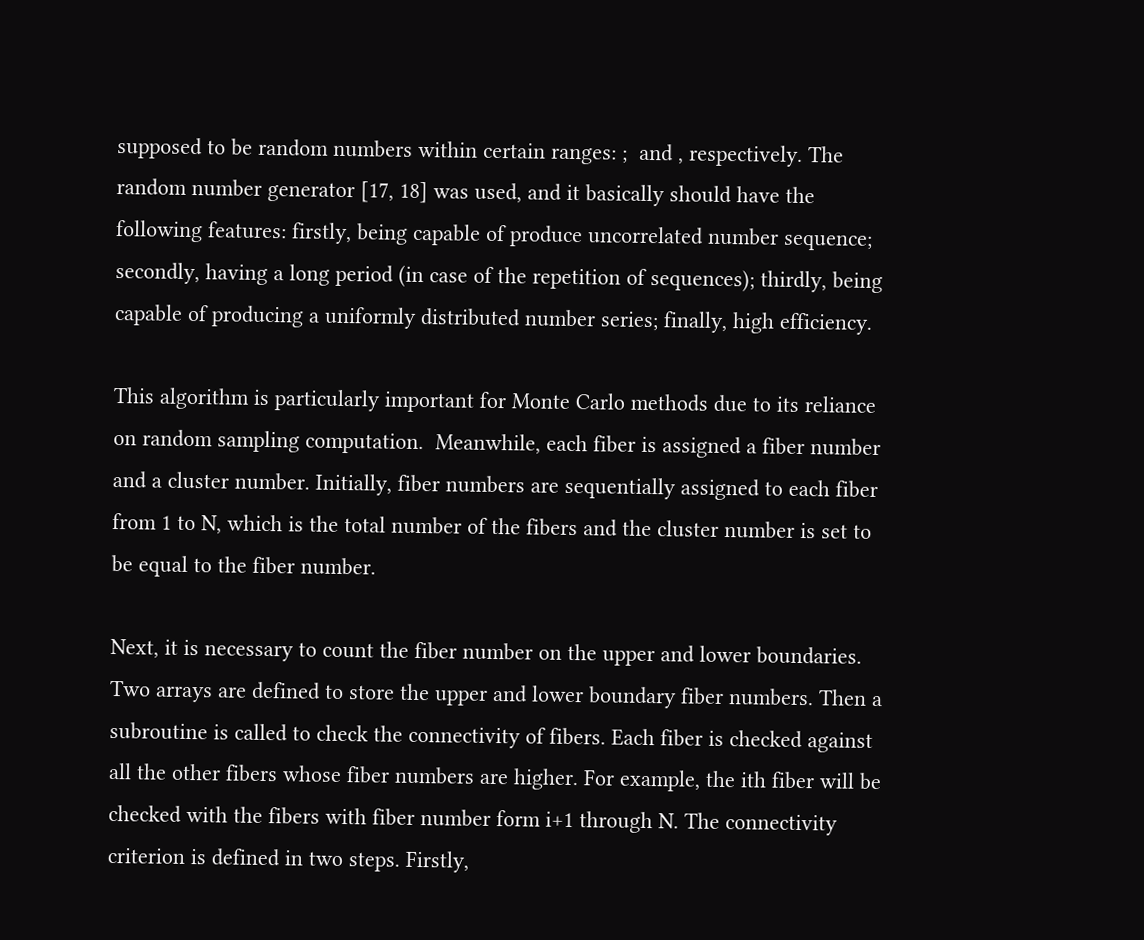supposed to be random numbers within certain ranges: ;  and , respectively. The random number generator [17, 18] was used, and it basically should have the following features: firstly, being capable of produce uncorrelated number sequence; secondly, having a long period (in case of the repetition of sequences); thirdly, being capable of producing a uniformly distributed number series; finally, high efficiency.

This algorithm is particularly important for Monte Carlo methods due to its reliance on random sampling computation.  Meanwhile, each fiber is assigned a fiber number and a cluster number. Initially, fiber numbers are sequentially assigned to each fiber from 1 to N, which is the total number of the fibers and the cluster number is set to be equal to the fiber number.

Next, it is necessary to count the fiber number on the upper and lower boundaries. Two arrays are defined to store the upper and lower boundary fiber numbers. Then a subroutine is called to check the connectivity of fibers. Each fiber is checked against all the other fibers whose fiber numbers are higher. For example, the ith fiber will be checked with the fibers with fiber number form i+1 through N. The connectivity criterion is defined in two steps. Firstly,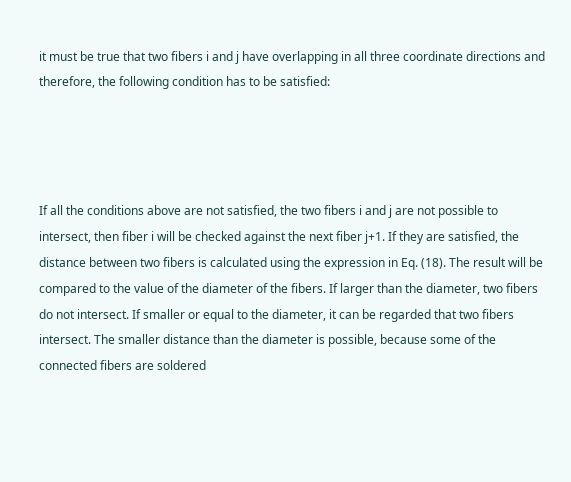it must be true that two fibers i and j have overlapping in all three coordinate directions and therefore, the following condition has to be satisfied:




If all the conditions above are not satisfied, the two fibers i and j are not possible to intersect, then fiber i will be checked against the next fiber j+1. If they are satisfied, the distance between two fibers is calculated using the expression in Eq. (18). The result will be compared to the value of the diameter of the fibers. If larger than the diameter, two fibers do not intersect. If smaller or equal to the diameter, it can be regarded that two fibers intersect. The smaller distance than the diameter is possible, because some of the connected fibers are soldered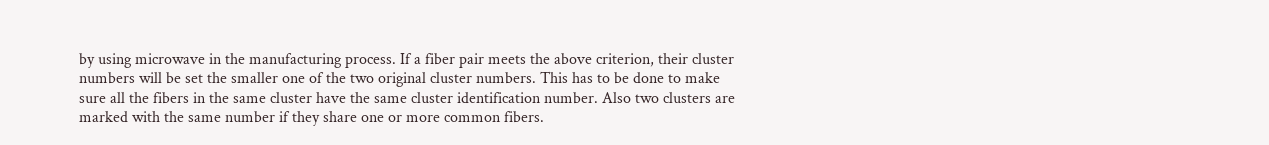by using microwave in the manufacturing process. If a fiber pair meets the above criterion, their cluster numbers will be set the smaller one of the two original cluster numbers. This has to be done to make sure all the fibers in the same cluster have the same cluster identification number. Also two clusters are marked with the same number if they share one or more common fibers.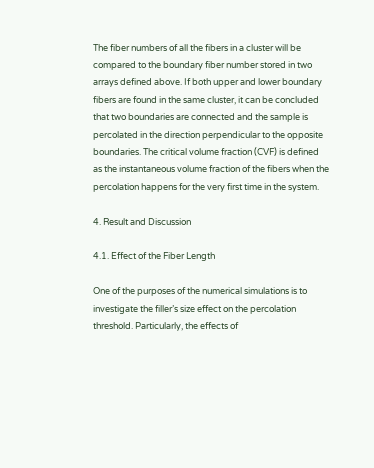The fiber numbers of all the fibers in a cluster will be compared to the boundary fiber number stored in two arrays defined above. If both upper and lower boundary fibers are found in the same cluster, it can be concluded that two boundaries are connected and the sample is percolated in the direction perpendicular to the opposite boundaries. The critical volume fraction (CVF) is defined as the instantaneous volume fraction of the fibers when the percolation happens for the very first time in the system.

4. Result and Discussion

4.1. Effect of the Fiber Length

One of the purposes of the numerical simulations is to investigate the filler’s size effect on the percolation threshold. Particularly, the effects of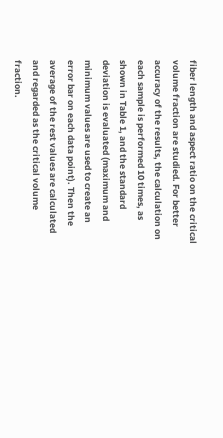fiber length and aspect ratio on the critical volume fraction are studied. For better accuracy of the results, the calculation on each sample is performed 10 times, as shown in Table 1, and the standard deviation is evaluated (maximum and minimum values are used to create an error bar on each data point). Then the average of the rest values are calculated and regarded as the critical volume fraction.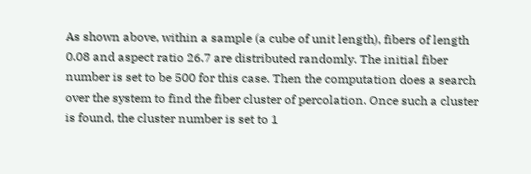As shown above, within a sample (a cube of unit length), fibers of length 0.08 and aspect ratio 26.7 are distributed randomly. The initial fiber number is set to be 500 for this case. Then the computation does a search over the system to find the fiber cluster of percolation. Once such a cluster is found, the cluster number is set to 1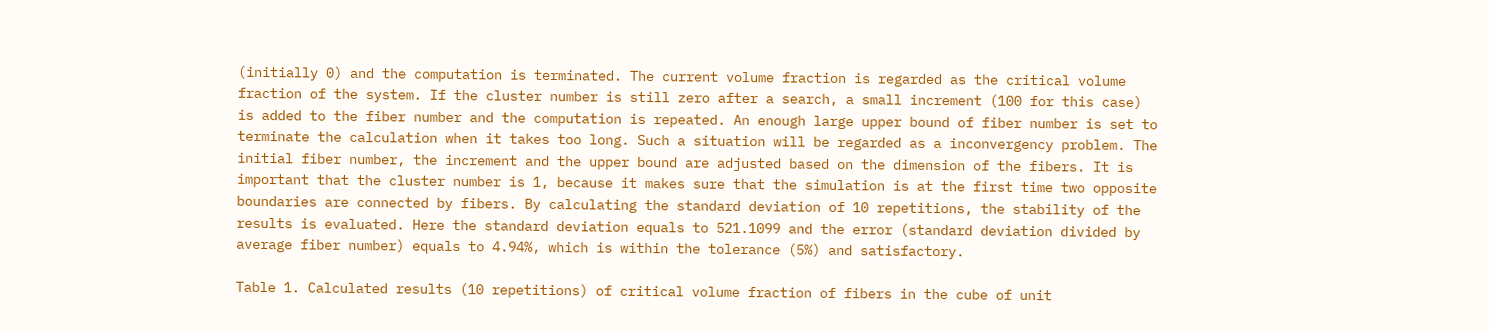(initially 0) and the computation is terminated. The current volume fraction is regarded as the critical volume fraction of the system. If the cluster number is still zero after a search, a small increment (100 for this case) is added to the fiber number and the computation is repeated. An enough large upper bound of fiber number is set to terminate the calculation when it takes too long. Such a situation will be regarded as a inconvergency problem. The initial fiber number, the increment and the upper bound are adjusted based on the dimension of the fibers. It is important that the cluster number is 1, because it makes sure that the simulation is at the first time two opposite boundaries are connected by fibers. By calculating the standard deviation of 10 repetitions, the stability of the results is evaluated. Here the standard deviation equals to 521.1099 and the error (standard deviation divided by average fiber number) equals to 4.94%, which is within the tolerance (5%) and satisfactory.

Table 1. Calculated results (10 repetitions) of critical volume fraction of fibers in the cube of unit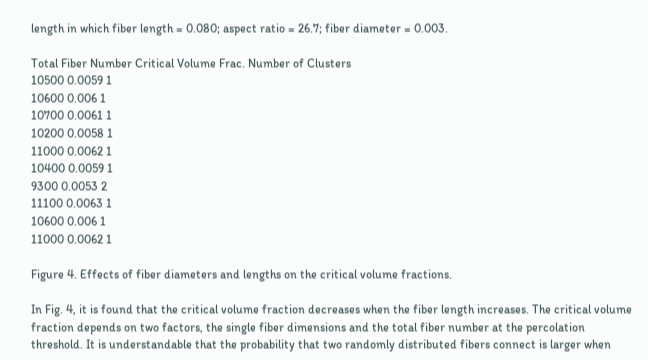length in which fiber length = 0.080; aspect ratio = 26.7; fiber diameter = 0.003.

Total Fiber Number Critical Volume Frac. Number of Clusters
10500 0.0059 1
10600 0.006 1
10700 0.0061 1
10200 0.0058 1
11000 0.0062 1
10400 0.0059 1
9300 0.0053 2
11100 0.0063 1
10600 0.006 1
11000 0.0062 1

Figure 4. Effects of fiber diameters and lengths on the critical volume fractions.

In Fig. 4, it is found that the critical volume fraction decreases when the fiber length increases. The critical volume fraction depends on two factors, the single fiber dimensions and the total fiber number at the percolation threshold. It is understandable that the probability that two randomly distributed fibers connect is larger when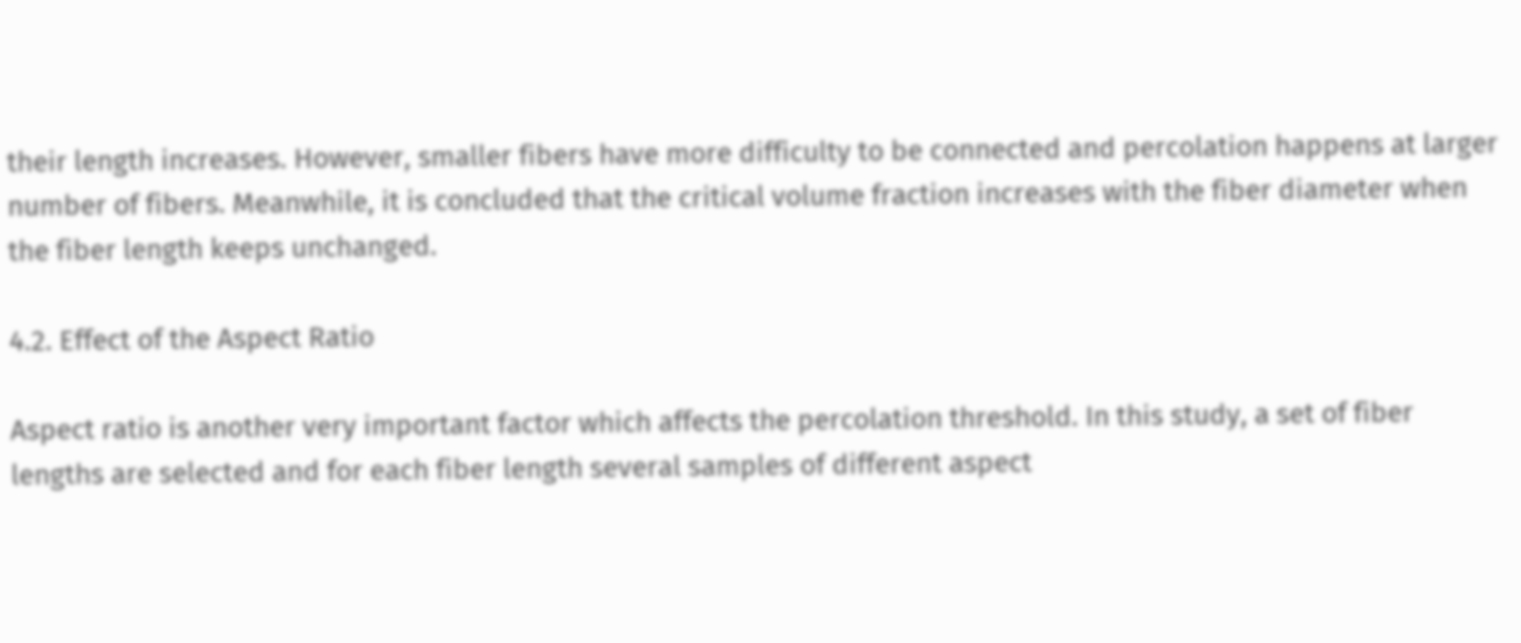their length increases. However, smaller fibers have more difficulty to be connected and percolation happens at larger number of fibers. Meanwhile, it is concluded that the critical volume fraction increases with the fiber diameter when the fiber length keeps unchanged.

4.2. Effect of the Aspect Ratio

Aspect ratio is another very important factor which affects the percolation threshold. In this study, a set of fiber lengths are selected and for each fiber length several samples of different aspect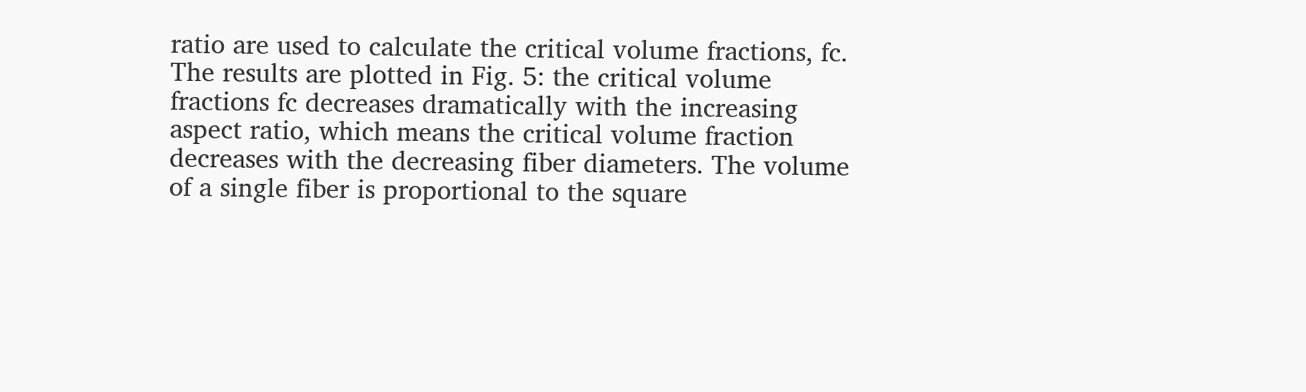ratio are used to calculate the critical volume fractions, fc. The results are plotted in Fig. 5: the critical volume fractions fc decreases dramatically with the increasing aspect ratio, which means the critical volume fraction decreases with the decreasing fiber diameters. The volume of a single fiber is proportional to the square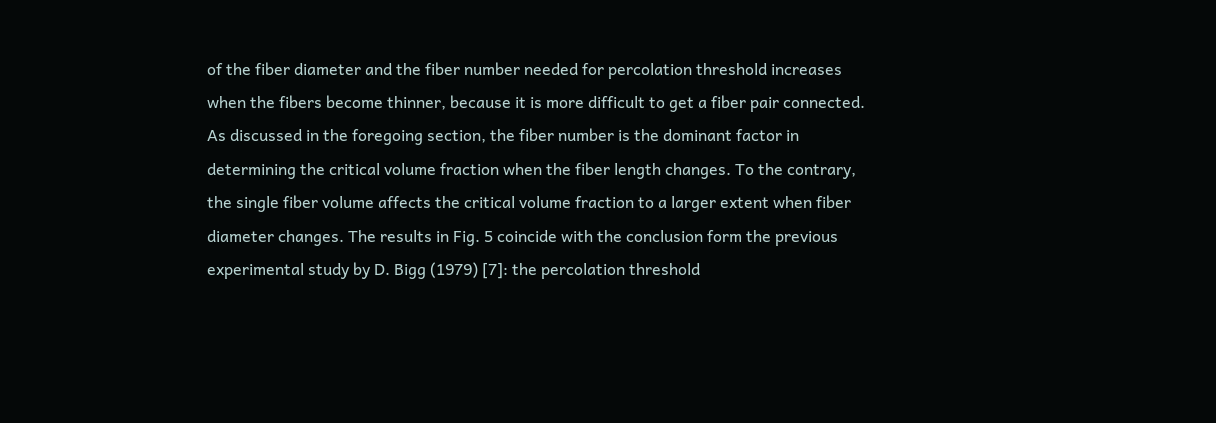of the fiber diameter and the fiber number needed for percolation threshold increases when the fibers become thinner, because it is more difficult to get a fiber pair connected. As discussed in the foregoing section, the fiber number is the dominant factor in determining the critical volume fraction when the fiber length changes. To the contrary, the single fiber volume affects the critical volume fraction to a larger extent when fiber diameter changes. The results in Fig. 5 coincide with the conclusion form the previous experimental study by D. Bigg (1979) [7]: the percolation threshold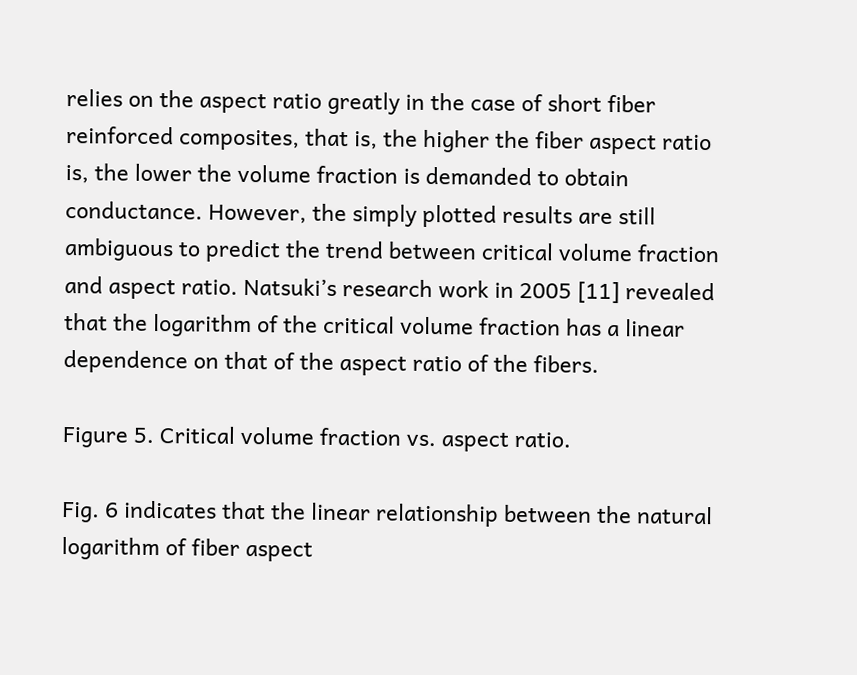relies on the aspect ratio greatly in the case of short fiber reinforced composites, that is, the higher the fiber aspect ratio is, the lower the volume fraction is demanded to obtain conductance. However, the simply plotted results are still ambiguous to predict the trend between critical volume fraction and aspect ratio. Natsuki’s research work in 2005 [11] revealed that the logarithm of the critical volume fraction has a linear dependence on that of the aspect ratio of the fibers.

Figure 5. Critical volume fraction vs. aspect ratio.

Fig. 6 indicates that the linear relationship between the natural logarithm of fiber aspect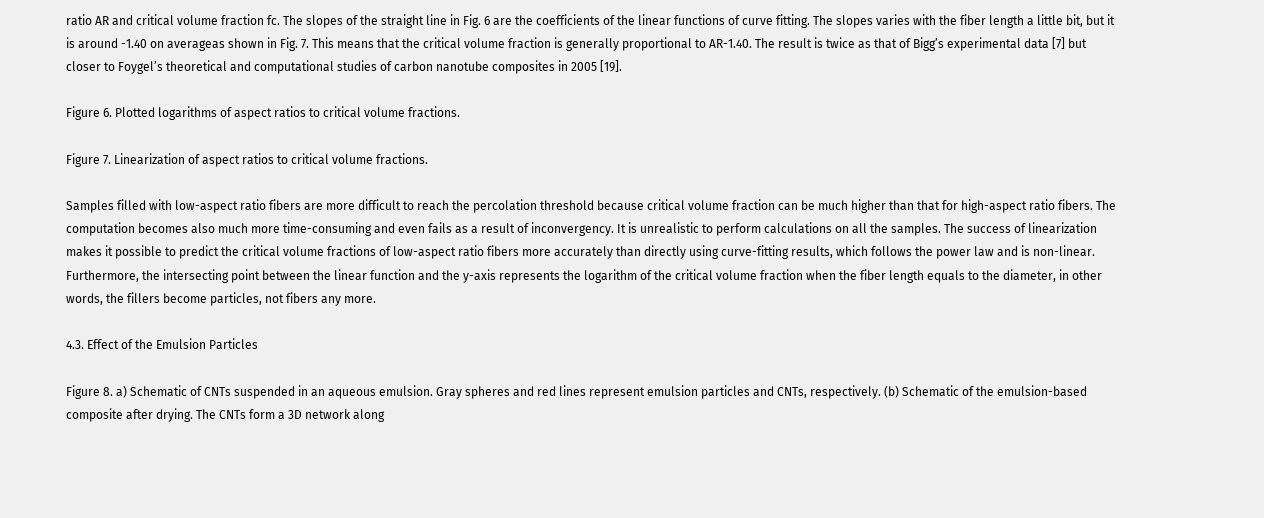ratio AR and critical volume fraction fc. The slopes of the straight line in Fig. 6 are the coefficients of the linear functions of curve fitting. The slopes varies with the fiber length a little bit, but it is around -1.40 on averageas shown in Fig. 7. This means that the critical volume fraction is generally proportional to AR-1.40. The result is twice as that of Bigg’s experimental data [7] but closer to Foygel’s theoretical and computational studies of carbon nanotube composites in 2005 [19].

Figure 6. Plotted logarithms of aspect ratios to critical volume fractions.

Figure 7. Linearization of aspect ratios to critical volume fractions.

Samples filled with low-aspect ratio fibers are more difficult to reach the percolation threshold because critical volume fraction can be much higher than that for high-aspect ratio fibers. The computation becomes also much more time-consuming and even fails as a result of inconvergency. It is unrealistic to perform calculations on all the samples. The success of linearization makes it possible to predict the critical volume fractions of low-aspect ratio fibers more accurately than directly using curve-fitting results, which follows the power law and is non-linear. Furthermore, the intersecting point between the linear function and the y-axis represents the logarithm of the critical volume fraction when the fiber length equals to the diameter, in other words, the fillers become particles, not fibers any more.

4.3. Effect of the Emulsion Particles

Figure 8. a) Schematic of CNTs suspended in an aqueous emulsion. Gray spheres and red lines represent emulsion particles and CNTs, respectively. (b) Schematic of the emulsion-based composite after drying. The CNTs form a 3D network along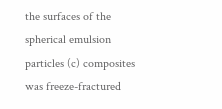the surfaces of the spherical emulsion particles (c) composites was freeze-fractured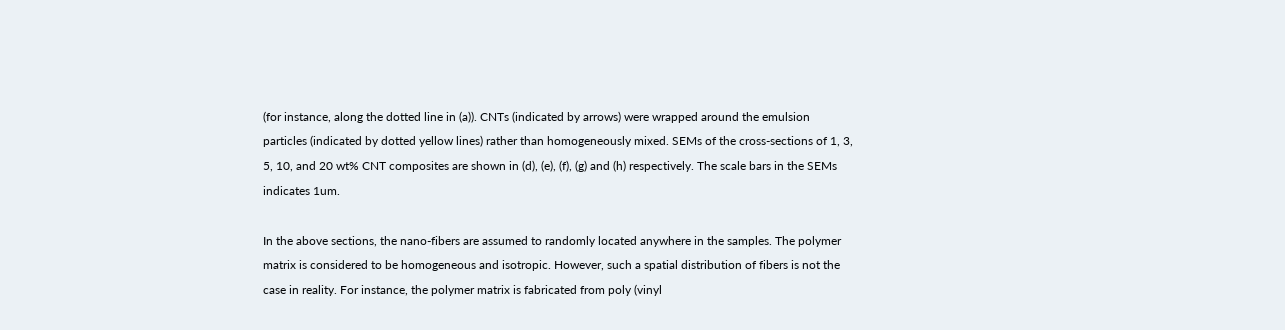(for instance, along the dotted line in (a)). CNTs (indicated by arrows) were wrapped around the emulsion particles (indicated by dotted yellow lines) rather than homogeneously mixed. SEMs of the cross-sections of 1, 3, 5, 10, and 20 wt% CNT composites are shown in (d), (e), (f), (g) and (h) respectively. The scale bars in the SEMs indicates 1um.

In the above sections, the nano-fibers are assumed to randomly located anywhere in the samples. The polymer matrix is considered to be homogeneous and isotropic. However, such a spatial distribution of fibers is not the case in reality. For instance, the polymer matrix is fabricated from poly (vinyl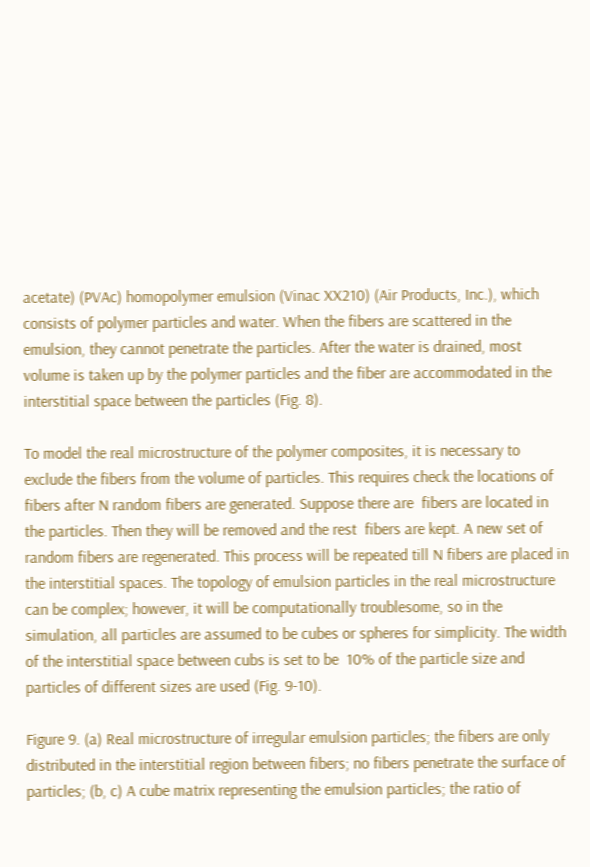acetate) (PVAc) homopolymer emulsion (Vinac XX210) (Air Products, Inc.), which consists of polymer particles and water. When the fibers are scattered in the emulsion, they cannot penetrate the particles. After the water is drained, most volume is taken up by the polymer particles and the fiber are accommodated in the interstitial space between the particles (Fig. 8).

To model the real microstructure of the polymer composites, it is necessary to exclude the fibers from the volume of particles. This requires check the locations of fibers after N random fibers are generated. Suppose there are  fibers are located in the particles. Then they will be removed and the rest  fibers are kept. A new set of  random fibers are regenerated. This process will be repeated till N fibers are placed in the interstitial spaces. The topology of emulsion particles in the real microstructure can be complex; however, it will be computationally troublesome, so in the simulation, all particles are assumed to be cubes or spheres for simplicity. The width of the interstitial space between cubs is set to be  10% of the particle size and particles of different sizes are used (Fig. 9-10).

Figure 9. (a) Real microstructure of irregular emulsion particles; the fibers are only distributed in the interstitial region between fibers; no fibers penetrate the surface of particles; (b, c) A cube matrix representing the emulsion particles; the ratio of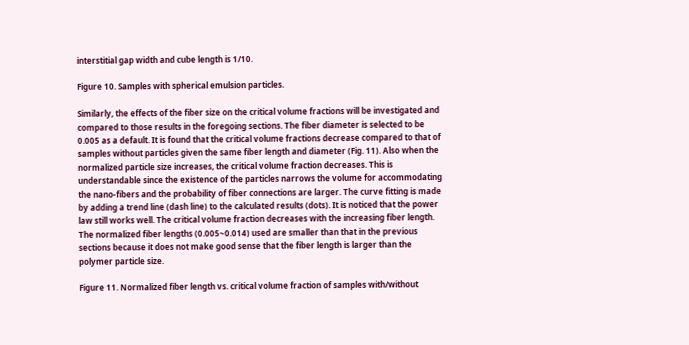interstitial gap width and cube length is 1/10.

Figure 10. Samples with spherical emulsion particles.

Similarly, the effects of the fiber size on the critical volume fractions will be investigated and compared to those results in the foregoing sections. The fiber diameter is selected to be 0.005 as a default. It is found that the critical volume fractions decrease compared to that of samples without particles given the same fiber length and diameter (Fig. 11). Also when the normalized particle size increases, the critical volume fraction decreases. This is understandable since the existence of the particles narrows the volume for accommodating the nano-fibers and the probability of fiber connections are larger. The curve fitting is made by adding a trend line (dash line) to the calculated results (dots). It is noticed that the power law still works well. The critical volume fraction decreases with the increasing fiber length. The normalized fiber lengths (0.005~0.014) used are smaller than that in the previous sections because it does not make good sense that the fiber length is larger than the polymer particle size.

Figure 11. Normalized fiber length vs. critical volume fraction of samples with/without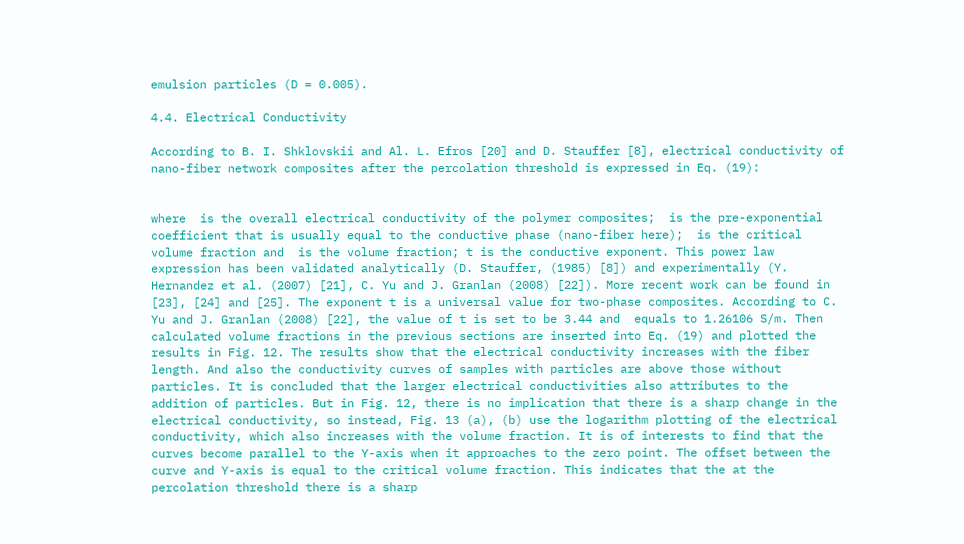emulsion particles (D = 0.005).

4.4. Electrical Conductivity

According to B. I. Shklovskii and Al. L. Efros [20] and D. Stauffer [8], electrical conductivity of nano-fiber network composites after the percolation threshold is expressed in Eq. (19):


where  is the overall electrical conductivity of the polymer composites;  is the pre-exponential coefficient that is usually equal to the conductive phase (nano-fiber here);  is the critical volume fraction and  is the volume fraction; t is the conductive exponent. This power law expression has been validated analytically (D. Stauffer, (1985) [8]) and experimentally (Y. Hernandez et al. (2007) [21], C. Yu and J. Granlan (2008) [22]). More recent work can be found in [23], [24] and [25]. The exponent t is a universal value for two-phase composites. According to C. Yu and J. Granlan (2008) [22], the value of t is set to be 3.44 and  equals to 1.26106 S/m. Then calculated volume fractions in the previous sections are inserted into Eq. (19) and plotted the results in Fig. 12. The results show that the electrical conductivity increases with the fiber length. And also the conductivity curves of samples with particles are above those without particles. It is concluded that the larger electrical conductivities also attributes to the addition of particles. But in Fig. 12, there is no implication that there is a sharp change in the electrical conductivity, so instead, Fig. 13 (a), (b) use the logarithm plotting of the electrical conductivity, which also increases with the volume fraction. It is of interests to find that the curves become parallel to the Y-axis when it approaches to the zero point. The offset between the curve and Y-axis is equal to the critical volume fraction. This indicates that the at the percolation threshold there is a sharp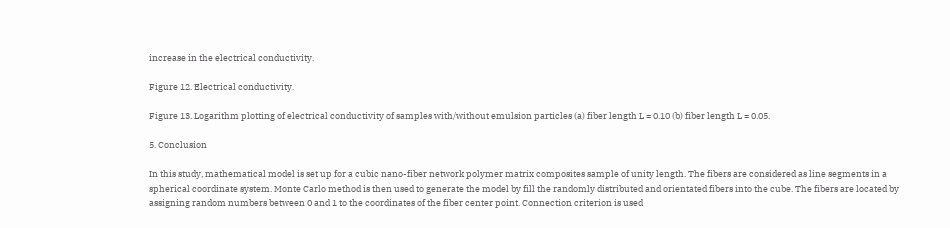increase in the electrical conductivity.

Figure 12. Electrical conductivity.

Figure 13. Logarithm plotting of electrical conductivity of samples with/without emulsion particles (a) fiber length L = 0.10 (b) fiber length L = 0.05.

5. Conclusion

In this study, mathematical model is set up for a cubic nano-fiber network polymer matrix composites sample of unity length. The fibers are considered as line segments in a spherical coordinate system. Monte Carlo method is then used to generate the model by fill the randomly distributed and orientated fibers into the cube. The fibers are located by assigning random numbers between 0 and 1 to the coordinates of the fiber center point. Connection criterion is used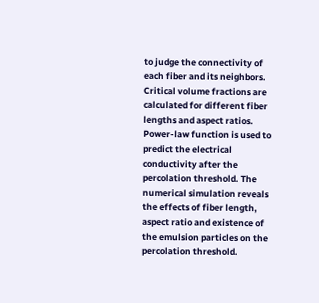to judge the connectivity of each fiber and its neighbors. Critical volume fractions are calculated for different fiber lengths and aspect ratios. Power-law function is used to predict the electrical conductivity after the percolation threshold. The numerical simulation reveals the effects of fiber length, aspect ratio and existence of the emulsion particles on the percolation threshold.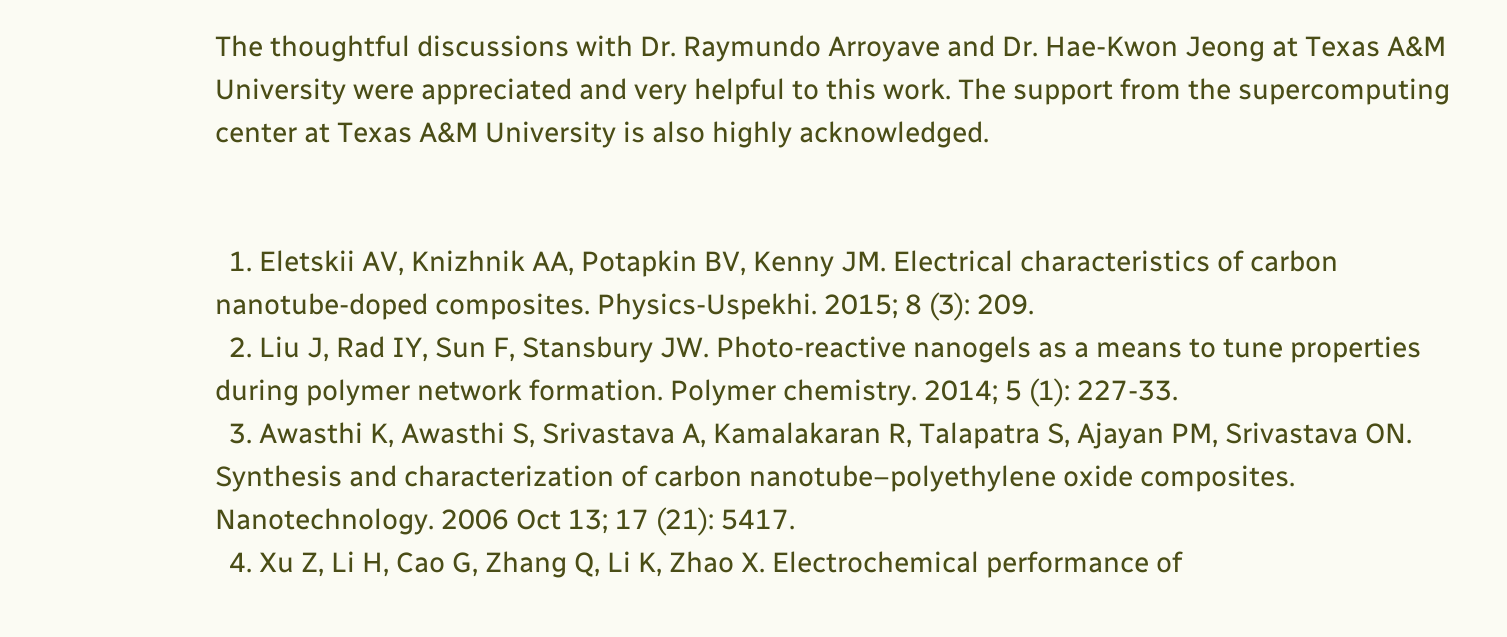The thoughtful discussions with Dr. Raymundo Arroyave and Dr. Hae-Kwon Jeong at Texas A&M University were appreciated and very helpful to this work. The support from the supercomputing center at Texas A&M University is also highly acknowledged.


  1. Eletskii AV, Knizhnik AA, Potapkin BV, Kenny JM. Electrical characteristics of carbon nanotube-doped composites. Physics-Uspekhi. 2015; 8 (3): 209.
  2. Liu J, Rad IY, Sun F, Stansbury JW. Photo-reactive nanogels as a means to tune properties during polymer network formation. Polymer chemistry. 2014; 5 (1): 227-33.
  3. Awasthi K, Awasthi S, Srivastava A, Kamalakaran R, Talapatra S, Ajayan PM, Srivastava ON. Synthesis and characterization of carbon nanotube–polyethylene oxide composites. Nanotechnology. 2006 Oct 13; 17 (21): 5417.
  4. Xu Z, Li H, Cao G, Zhang Q, Li K, Zhao X. Electrochemical performance of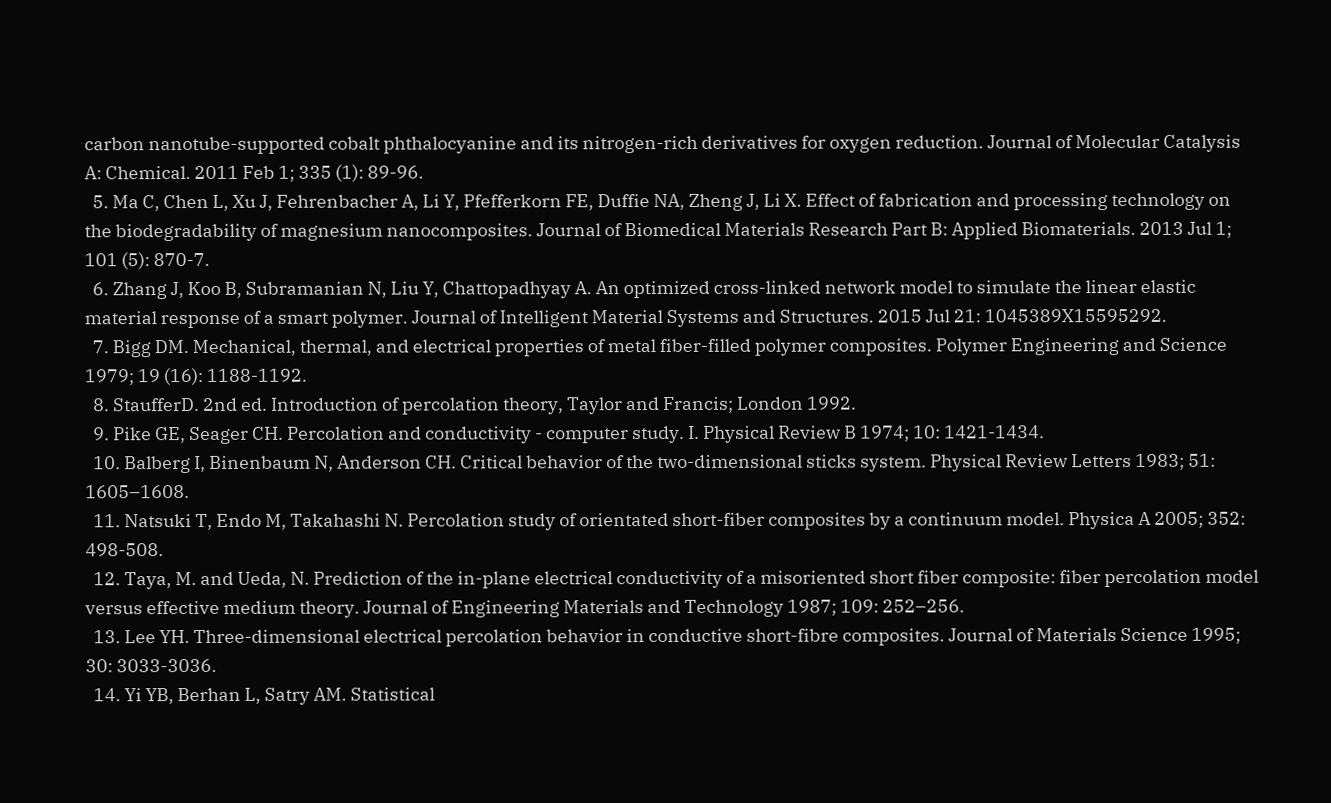carbon nanotube-supported cobalt phthalocyanine and its nitrogen-rich derivatives for oxygen reduction. Journal of Molecular Catalysis A: Chemical. 2011 Feb 1; 335 (1): 89-96.
  5. Ma C, Chen L, Xu J, Fehrenbacher A, Li Y, Pfefferkorn FE, Duffie NA, Zheng J, Li X. Effect of fabrication and processing technology on the biodegradability of magnesium nanocomposites. Journal of Biomedical Materials Research Part B: Applied Biomaterials. 2013 Jul 1; 101 (5): 870-7.
  6. Zhang J, Koo B, Subramanian N, Liu Y, Chattopadhyay A. An optimized cross-linked network model to simulate the linear elastic material response of a smart polymer. Journal of Intelligent Material Systems and Structures. 2015 Jul 21: 1045389X15595292.
  7. Bigg DM. Mechanical, thermal, and electrical properties of metal fiber-filled polymer composites. Polymer Engineering and Science 1979; 19 (16): 1188-1192.
  8. StaufferD. 2nd ed. Introduction of percolation theory, Taylor and Francis; London 1992.
  9. Pike GE, Seager CH. Percolation and conductivity - computer study. I. Physical Review B 1974; 10: 1421-1434.
  10. Balberg I, Binenbaum N, Anderson CH. Critical behavior of the two-dimensional sticks system. Physical Review Letters 1983; 51: 1605–1608.
  11. Natsuki T, Endo M, Takahashi N. Percolation study of orientated short-fiber composites by a continuum model. Physica A 2005; 352: 498-508.
  12. Taya, M. and Ueda, N. Prediction of the in-plane electrical conductivity of a misoriented short fiber composite: fiber percolation model versus effective medium theory. Journal of Engineering Materials and Technology 1987; 109: 252–256.
  13. Lee YH. Three-dimensional electrical percolation behavior in conductive short-fibre composites. Journal of Materials Science 1995; 30: 3033-3036.
  14. Yi YB, Berhan L, Satry AM. Statistical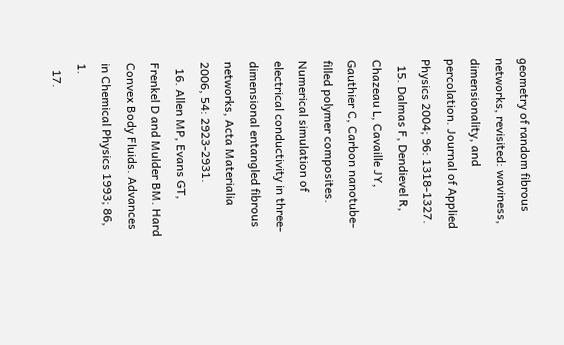geometry of random fibrous networks, revisited: waviness, dimensionality, and percolation. Journal of Applied Physics 2004; 96: 1318-1327.
  15. Dalmas F, Dendievel R, Chazeau L, Cavaille JY, Gauthier C, Carbon nanotube-filled polymer composites. Numerical simulation of electrical conductivity in three-dimensional entangled fibrous networks, Acta Materialia 2006, 54: 2923-2931.
  16. Allen MP, Evans GT, Frenkel D and Mulder BM. Hard Convex Body Fluids. Advances in Chemical Physics 1993; 86, 1.
  17.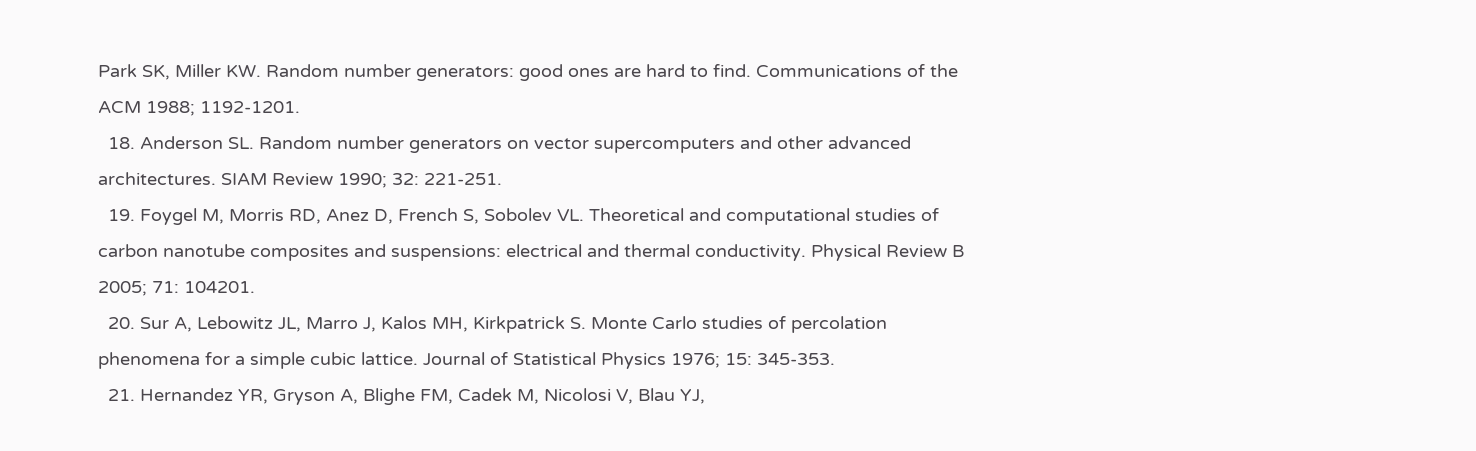Park SK, Miller KW. Random number generators: good ones are hard to find. Communications of the ACM 1988; 1192-1201.
  18. Anderson SL. Random number generators on vector supercomputers and other advanced architectures. SIAM Review 1990; 32: 221-251.
  19. Foygel M, Morris RD, Anez D, French S, Sobolev VL. Theoretical and computational studies of carbon nanotube composites and suspensions: electrical and thermal conductivity. Physical Review B 2005; 71: 104201.
  20. Sur A, Lebowitz JL, Marro J, Kalos MH, Kirkpatrick S. Monte Carlo studies of percolation phenomena for a simple cubic lattice. Journal of Statistical Physics 1976; 15: 345-353.
  21. Hernandez YR, Gryson A, Blighe FM, Cadek M, Nicolosi V, Blau YJ,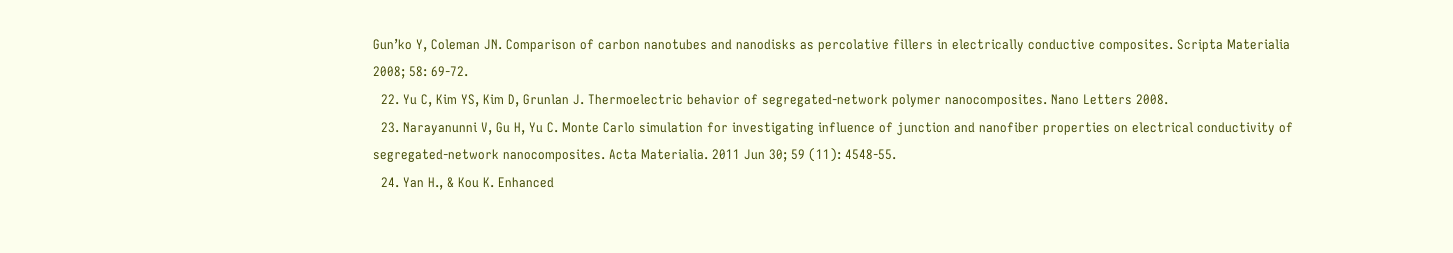Gun’ko Y, Coleman JN. Comparison of carbon nanotubes and nanodisks as percolative fillers in electrically conductive composites. Scripta Materialia 2008; 58: 69-72.
  22. Yu C, Kim YS, Kim D, Grunlan J. Thermoelectric behavior of segregated-network polymer nanocomposites. Nano Letters 2008.
  23. Narayanunni V, Gu H, Yu C. Monte Carlo simulation for investigating influence of junction and nanofiber properties on electrical conductivity of segregated-network nanocomposites. Acta Materialia. 2011 Jun 30; 59 (11): 4548-55.
  24. Yan H., & Kou K. Enhanced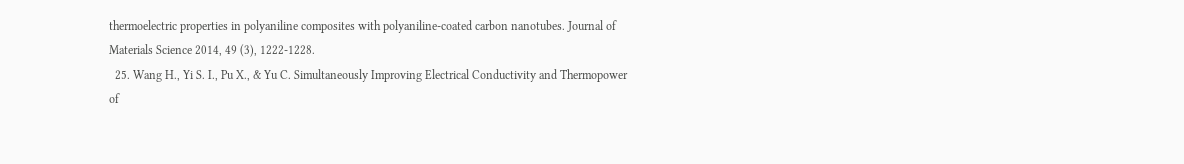thermoelectric properties in polyaniline composites with polyaniline-coated carbon nanotubes. Journal of Materials Science 2014, 49 (3), 1222-1228.
  25. Wang H., Yi S. I., Pu X., & Yu C. Simultaneously Improving Electrical Conductivity and Thermopower of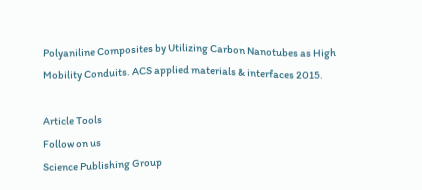Polyaniline Composites by Utilizing Carbon Nanotubes as High Mobility Conduits. ACS applied materials & interfaces 2015.

Article Tools
Follow on us
Science Publishing Group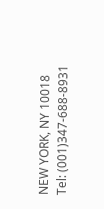NEW YORK, NY 10018
Tel: (001)347-688-8931